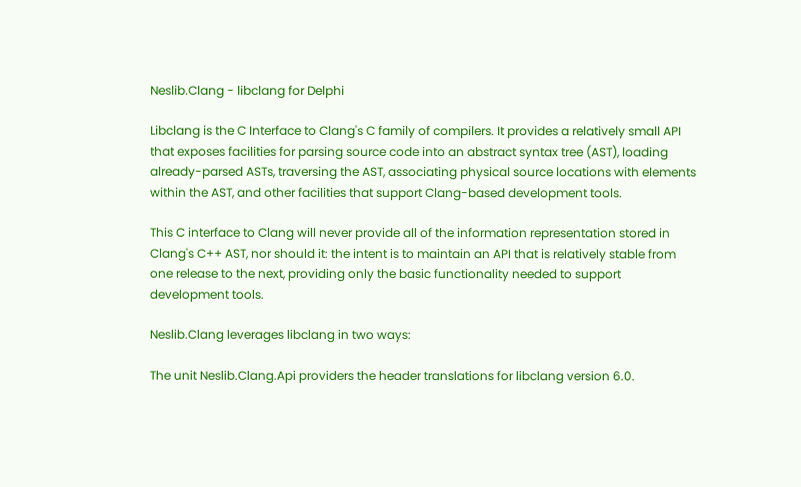Neslib.Clang - libclang for Delphi

Libclang is the C Interface to Clang's C family of compilers. It provides a relatively small API that exposes facilities for parsing source code into an abstract syntax tree (AST), loading already-parsed ASTs, traversing the AST, associating physical source locations with elements within the AST, and other facilities that support Clang-based development tools.

This C interface to Clang will never provide all of the information representation stored in Clang's C++ AST, nor should it: the intent is to maintain an API that is relatively stable from one release to the next, providing only the basic functionality needed to support development tools.

Neslib.Clang leverages libclang in two ways:

The unit Neslib.Clang.Api providers the header translations for libclang version 6.0.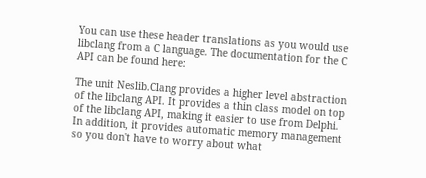You can use these header translations as you would use libclang from a C language. The documentation for the C API can be found here:

The unit Neslib.Clang provides a higher level abstraction of the libclang API. It provides a thin class model on top of the libclang API, making it easier to use from Delphi. In addition, it provides automatic memory management so you don't have to worry about what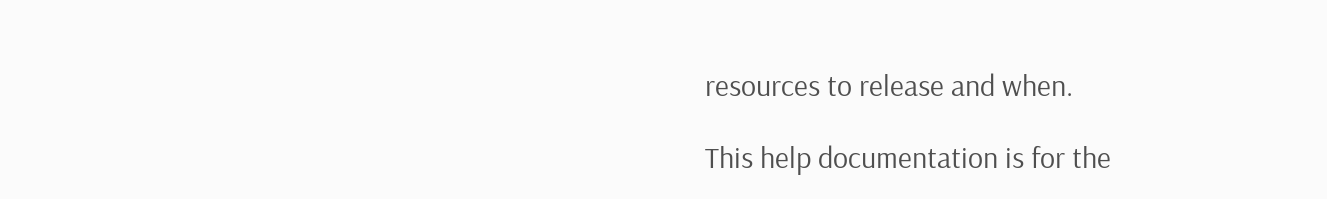resources to release and when.

This help documentation is for the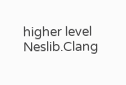higher level Neslib.Clang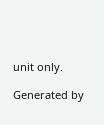unit only.

Generated by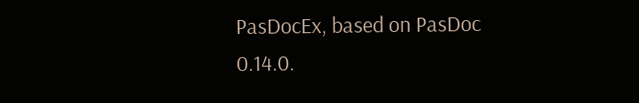PasDocEx, based on PasDoc 0.14.0.